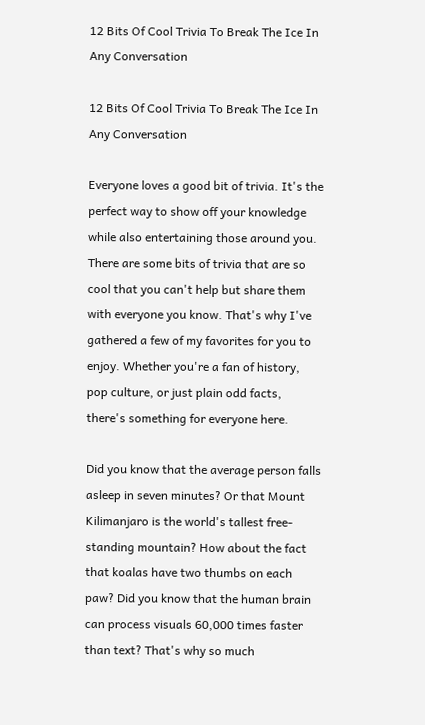12 Bits Of Cool Trivia To Break The Ice In Any Conversation

12 Bits Of Cool Trivia To Break The Ice In Any Conversation

Everyone loves a good bit of trivia. It's the perfect way to show off your knowledge while also entertaining those around you. There are some bits of trivia that are so cool that you can't help but share them with everyone you know. That's why I've gathered a few of my favorites for you to enjoy. Whether you're a fan of history, pop culture, or just plain odd facts, there's something for everyone here.

Did you know that the average person falls asleep in seven minutes? Or that Mount Kilimanjaro is the world's tallest free-standing mountain? How about the fact that koalas have two thumbs on each paw? Did you know that the human brain can process visuals 60,000 times faster than text? That's why so much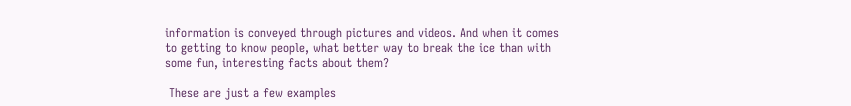information is conveyed through pictures and videos. And when it comes to getting to know people, what better way to break the ice than with some fun, interesting facts about them?

 These are just a few examples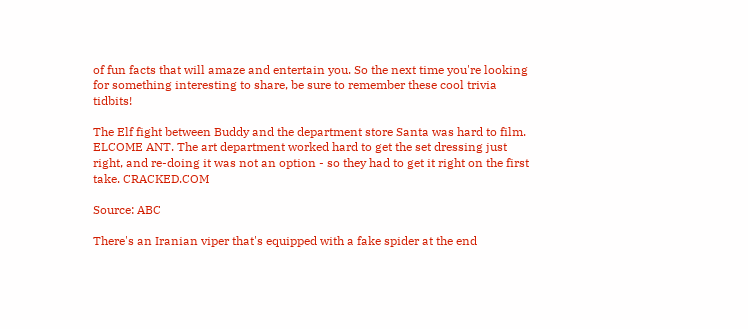of fun facts that will amaze and entertain you. So the next time you're looking for something interesting to share, be sure to remember these cool trivia tidbits!

The Elf fight between Buddy and the department store Santa was hard to film. ELCOME ANT. The art department worked hard to get the set dressing just right, and re-doing it was not an option - so they had to get it right on the first take. CRACKED.COM

Source: ABC

There's an Iranian viper that's equipped with a fake spider at the end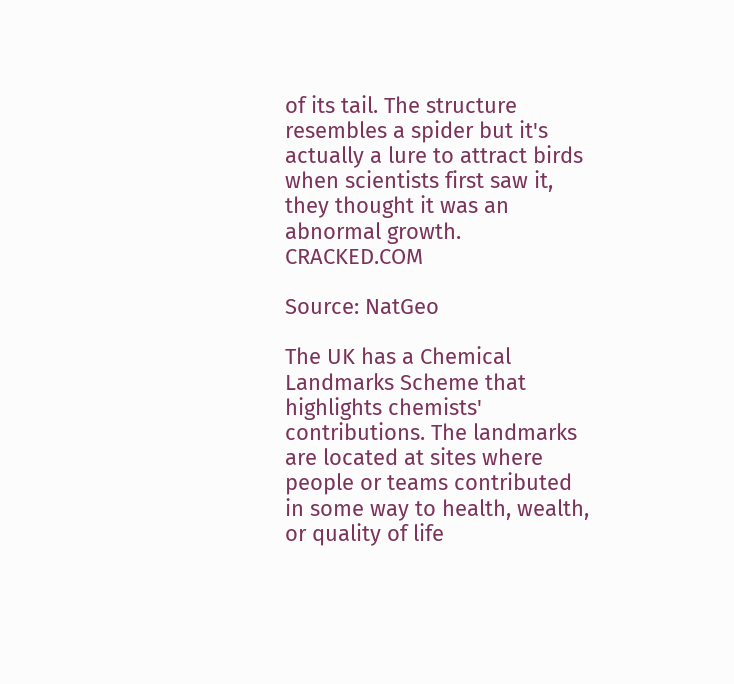of its tail. The structure resembles a spider but it's actually a lure to attract birds when scientists first saw it, they thought it was an abnormal growth. CRACKED.COM

Source: NatGeo

The UK has a Chemical Landmarks Scheme that highlights chemists' contributions. The landmarks are located at sites where people or teams contributed in some way to health, wealth, or quality of life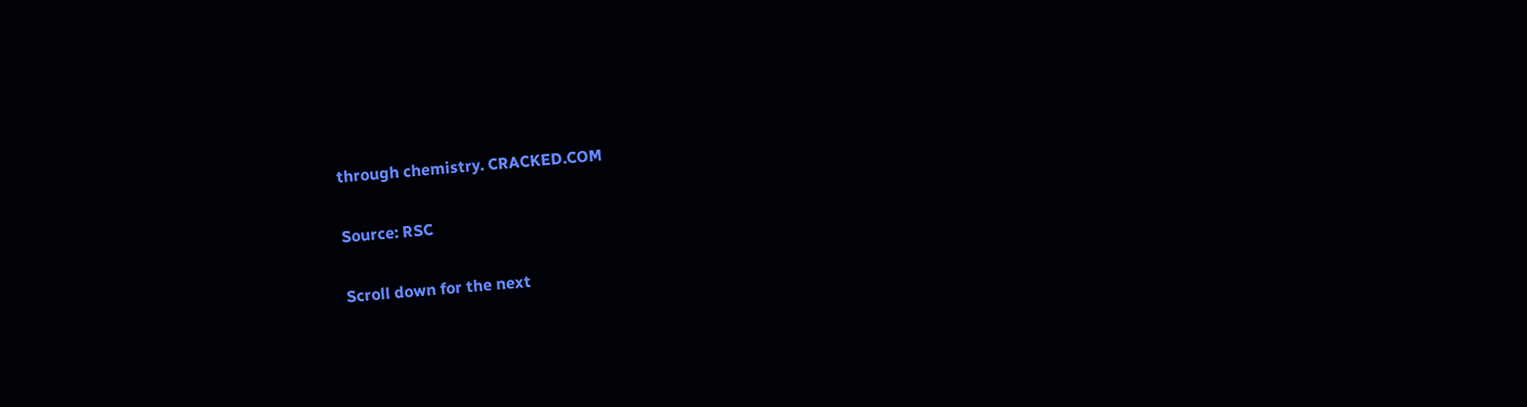through chemistry. CRACKED.COM

Source: RSC

Scroll down for the next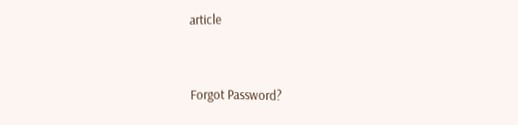article


Forgot Password?